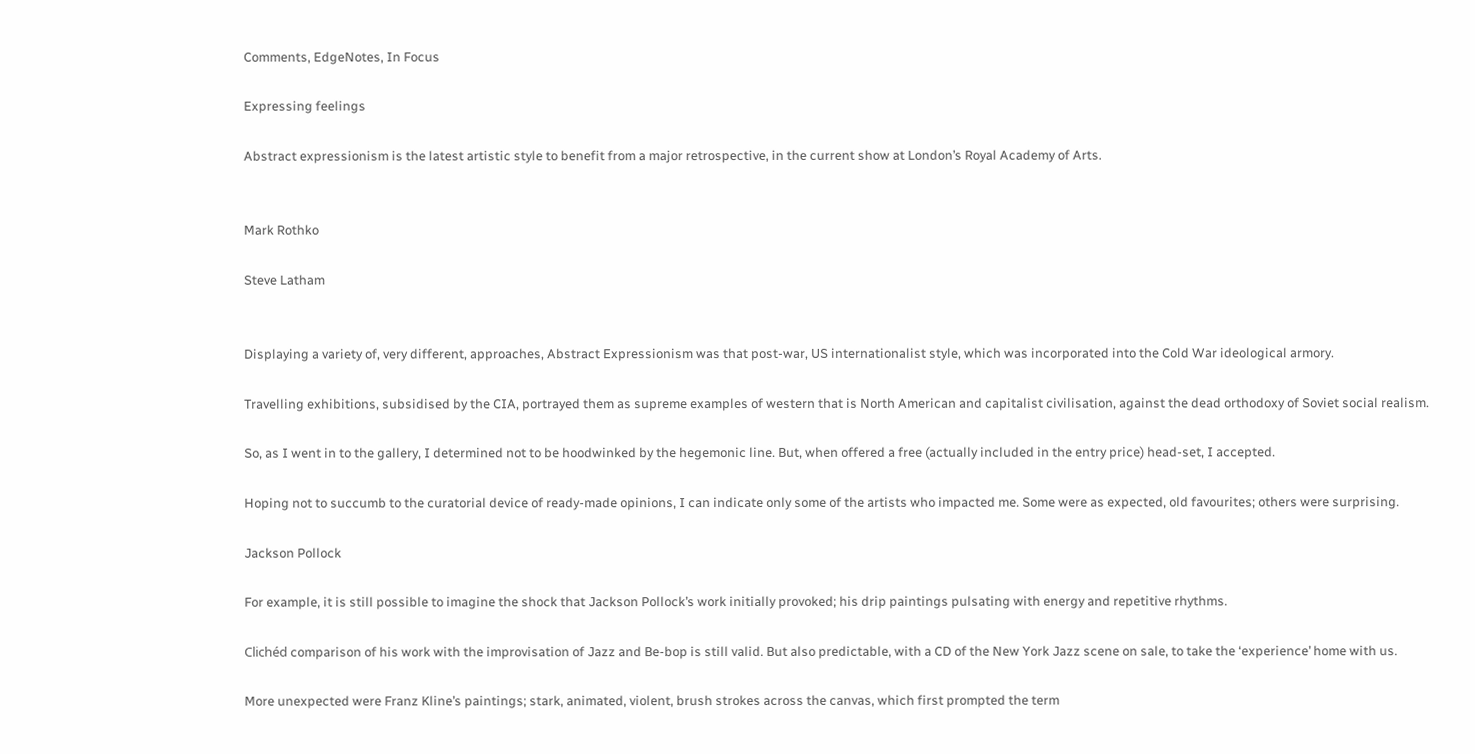Comments, EdgeNotes, In Focus

Expressing feelings

Abstract expressionism is the latest artistic style to benefit from a major retrospective, in the current show at London’s Royal Academy of Arts.


Mark Rothko

Steve Latham


Displaying a variety of, very different, approaches, Abstract Expressionism was that post-war, US internationalist style, which was incorporated into the Cold War ideological armory.

Travelling exhibitions, subsidised by the CIA, portrayed them as supreme examples of western that is North American and capitalist civilisation, against the dead orthodoxy of Soviet social realism.

So, as I went in to the gallery, I determined not to be hoodwinked by the hegemonic line. But, when offered a free (actually included in the entry price) head-set, I accepted.

Hoping not to succumb to the curatorial device of ready-made opinions, I can indicate only some of the artists who impacted me. Some were as expected, old favourites; others were surprising.

Jackson Pollock

For example, it is still possible to imagine the shock that Jackson Pollock’s work initially provoked; his drip paintings pulsating with energy and repetitive rhythms.

Clichéd comparison of his work with the improvisation of Jazz and Be-bop is still valid. But also predictable, with a CD of the New York Jazz scene on sale, to take the ‘experience’ home with us.

More unexpected were Franz Kline’s paintings; stark, animated, violent, brush strokes across the canvas, which first prompted the term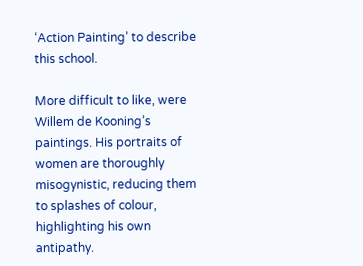‘Action Painting’ to describe this school.

More difficult to like, were Willem de Kooning’s paintings. His portraits of women are thoroughly misogynistic, reducing them to splashes of colour, highlighting his own antipathy.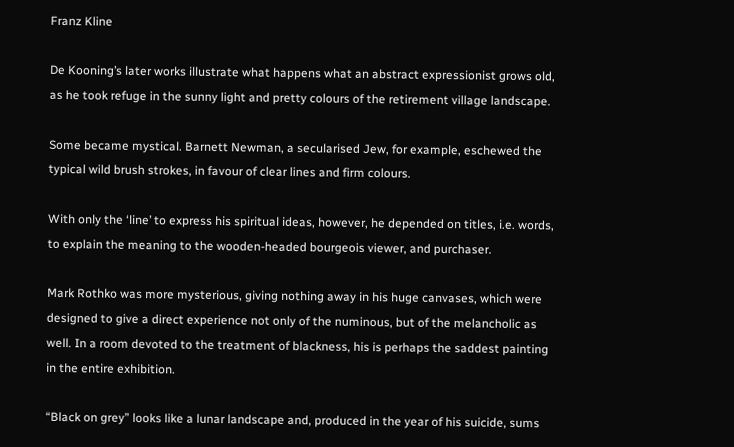Franz Kline

De Kooning’s later works illustrate what happens what an abstract expressionist grows old, as he took refuge in the sunny light and pretty colours of the retirement village landscape.

Some became mystical. Barnett Newman, a secularised Jew, for example, eschewed the typical wild brush strokes, in favour of clear lines and firm colours.

With only the ‘line’ to express his spiritual ideas, however, he depended on titles, i.e. words, to explain the meaning to the wooden-headed bourgeois viewer, and purchaser.

Mark Rothko was more mysterious, giving nothing away in his huge canvases, which were designed to give a direct experience not only of the numinous, but of the melancholic as well. In a room devoted to the treatment of blackness, his is perhaps the saddest painting in the entire exhibition.

“Black on grey” looks like a lunar landscape and, produced in the year of his suicide, sums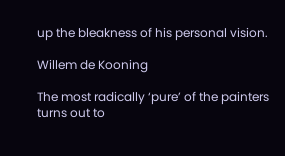up the bleakness of his personal vision.

Willem de Kooning

The most radically ‘pure’ of the painters turns out to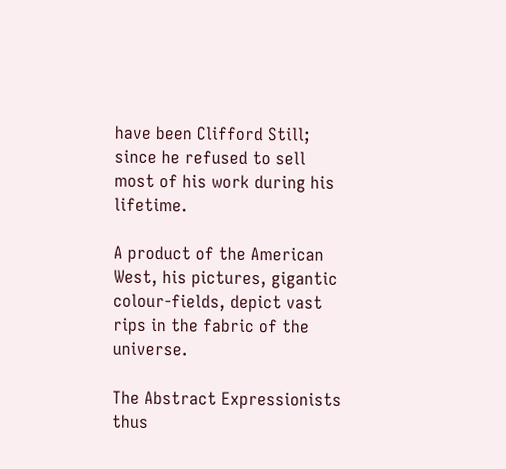have been Clifford Still; since he refused to sell most of his work during his lifetime.

A product of the American West, his pictures, gigantic colour-fields, depict vast rips in the fabric of the universe.

The Abstract Expressionists thus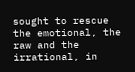sought to rescue the emotional, the raw and the irrational, in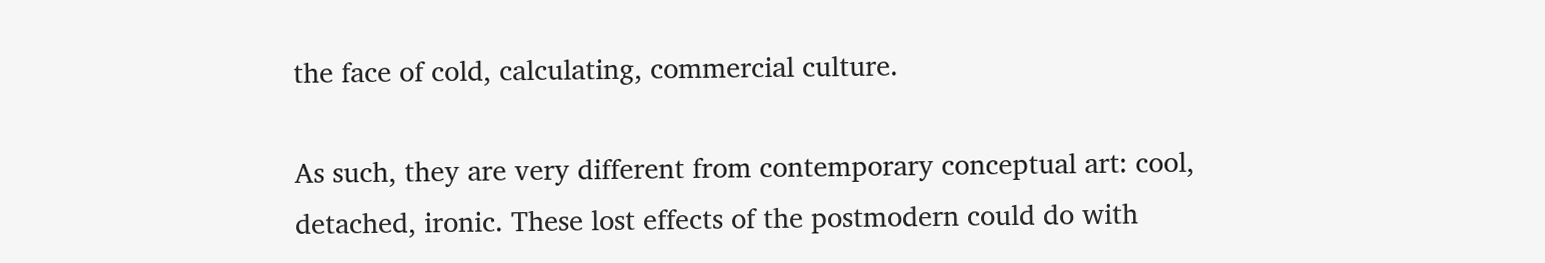the face of cold, calculating, commercial culture.

As such, they are very different from contemporary conceptual art: cool, detached, ironic. These lost effects of the postmodern could do with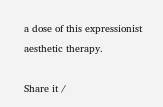a dose of this expressionist aesthetic therapy.

Share it /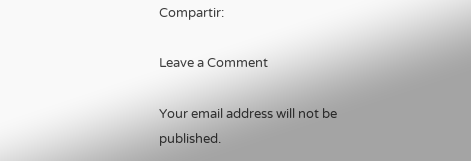Compartir:

Leave a Comment

Your email address will not be published.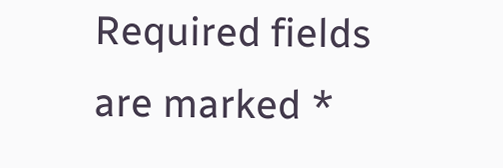Required fields are marked *